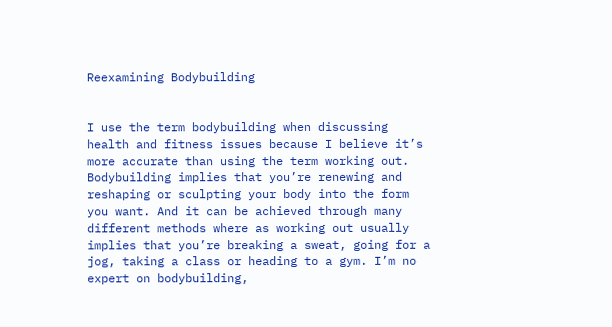Reexamining Bodybuilding


I use the term bodybuilding when discussing health and fitness issues because I believe it’s more accurate than using the term working out. Bodybuilding implies that you’re renewing and reshaping or sculpting your body into the form you want. And it can be achieved through many different methods where as working out usually implies that you’re breaking a sweat, going for a jog, taking a class or heading to a gym. I’m no expert on bodybuilding,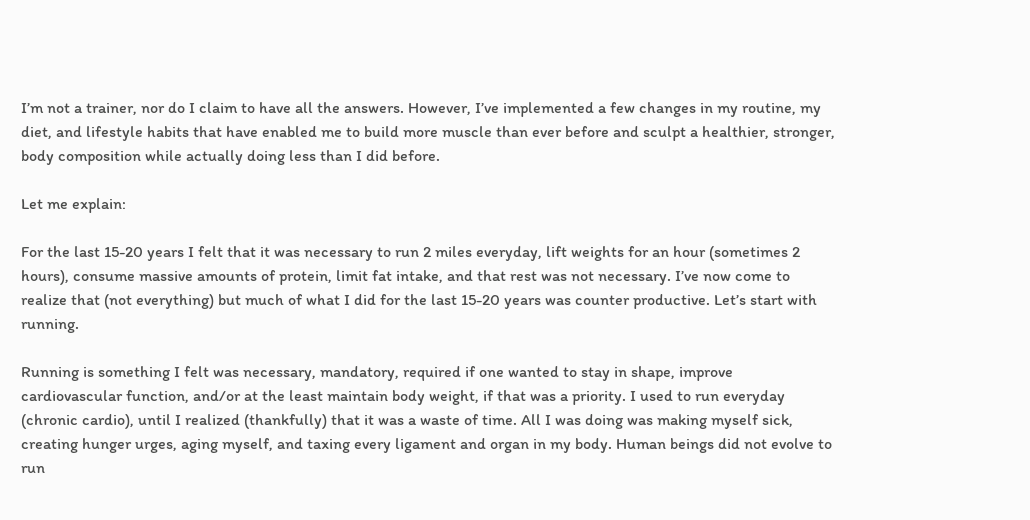I’m not a trainer, nor do I claim to have all the answers. However, I’ve implemented a few changes in my routine, my diet, and lifestyle habits that have enabled me to build more muscle than ever before and sculpt a healthier, stronger, body composition while actually doing less than I did before.

Let me explain:

For the last 15-20 years I felt that it was necessary to run 2 miles everyday, lift weights for an hour (sometimes 2 hours), consume massive amounts of protein, limit fat intake, and that rest was not necessary. I’ve now come to realize that (not everything) but much of what I did for the last 15-20 years was counter productive. Let’s start with running.

Running is something I felt was necessary, mandatory, required if one wanted to stay in shape, improve cardiovascular function, and/or at the least maintain body weight, if that was a priority. I used to run everyday (chronic cardio), until I realized (thankfully) that it was a waste of time. All I was doing was making myself sick, creating hunger urges, aging myself, and taxing every ligament and organ in my body. Human beings did not evolve to run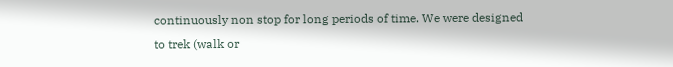continuously non stop for long periods of time. We were designed to trek (walk or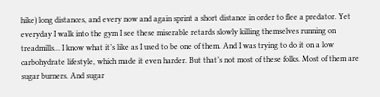hike) long distances, and every now and again sprint a short distance in order to flee a predator. Yet everyday I walk into the gym I see these miserable retards slowly killing themselves running on treadmills… I know what it’s like as I used to be one of them. And I was trying to do it on a low carbohydrate lifestyle, which made it even harder. But that’s not most of these folks. Most of them are sugar burners. And sugar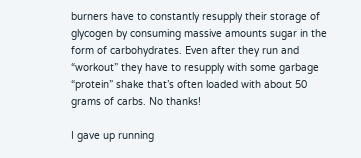burners have to constantly resupply their storage of glycogen by consuming massive amounts sugar in the form of carbohydrates. Even after they run and “workout” they have to resupply with some garbage “protein” shake that’s often loaded with about 50 grams of carbs. No thanks!

I gave up running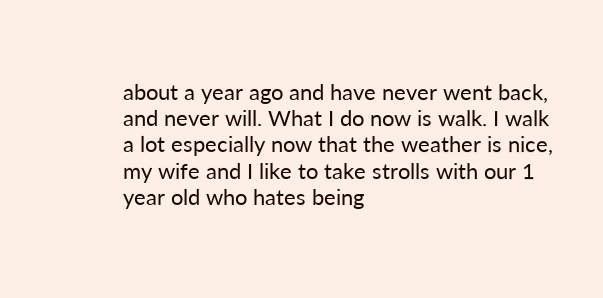about a year ago and have never went back, and never will. What I do now is walk. I walk a lot especially now that the weather is nice, my wife and I like to take strolls with our 1 year old who hates being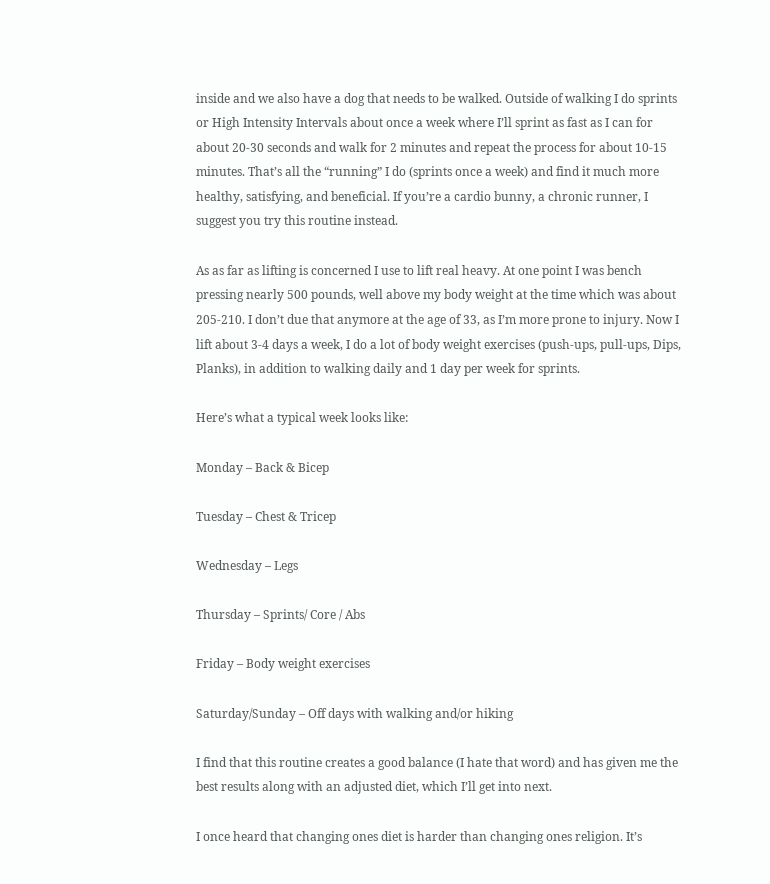inside and we also have a dog that needs to be walked. Outside of walking I do sprints or High Intensity Intervals about once a week where I’ll sprint as fast as I can for about 20-30 seconds and walk for 2 minutes and repeat the process for about 10-15 minutes. That’s all the “running” I do (sprints once a week) and find it much more healthy, satisfying, and beneficial. If you’re a cardio bunny, a chronic runner, I suggest you try this routine instead.

As as far as lifting is concerned I use to lift real heavy. At one point I was bench pressing nearly 500 pounds, well above my body weight at the time which was about 205-210. I don’t due that anymore at the age of 33, as I’m more prone to injury. Now I lift about 3-4 days a week, I do a lot of body weight exercises (push-ups, pull-ups, Dips, Planks), in addition to walking daily and 1 day per week for sprints.

Here’s what a typical week looks like:

Monday – Back & Bicep

Tuesday – Chest & Tricep

Wednesday – Legs

Thursday – Sprints/ Core / Abs

Friday – Body weight exercises

Saturday/Sunday – Off days with walking and/or hiking

I find that this routine creates a good balance (I hate that word) and has given me the best results along with an adjusted diet, which I’ll get into next.

I once heard that changing ones diet is harder than changing ones religion. It’s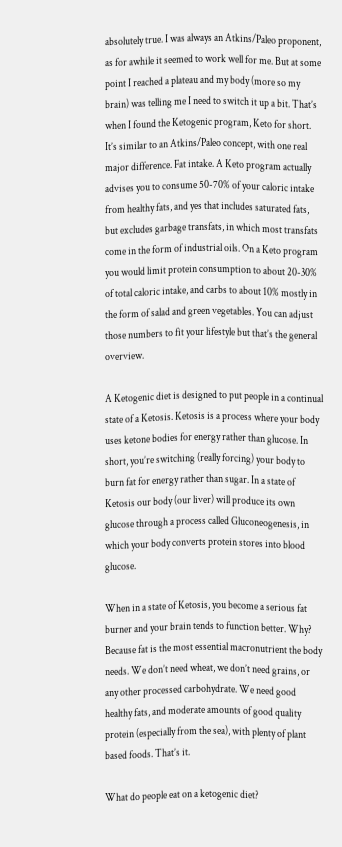absolutely true. I was always an Atkins/Paleo proponent, as for awhile it seemed to work well for me. But at some point I reached a plateau and my body (more so my brain) was telling me I need to switch it up a bit. That’s when I found the Ketogenic program, Keto for short. It’s similar to an Atkins/Paleo concept, with one real major difference. Fat intake. A Keto program actually advises you to consume 50-70% of your caloric intake from healthy fats, and yes that includes saturated fats, but excludes garbage transfats, in which most transfats come in the form of industrial oils. On a Keto program you would limit protein consumption to about 20-30% of total caloric intake, and carbs to about 10% mostly in the form of salad and green vegetables. You can adjust those numbers to fit your lifestyle but that’s the general overview.

A Ketogenic diet is designed to put people in a continual state of a Ketosis. Ketosis is a process where your body uses ketone bodies for energy rather than glucose. In short, you’re switching (really forcing) your body to burn fat for energy rather than sugar. In a state of Ketosis our body (our liver) will produce its own glucose through a process called Gluconeogenesis, in which your body converts protein stores into blood glucose.

When in a state of Ketosis, you become a serious fat burner and your brain tends to function better. Why? Because fat is the most essential macronutrient the body needs. We don’t need wheat, we don’t need grains, or any other processed carbohydrate. We need good healthy fats, and moderate amounts of good quality protein (especially from the sea), with plenty of plant based foods. That’s it.

What do people eat on a ketogenic diet?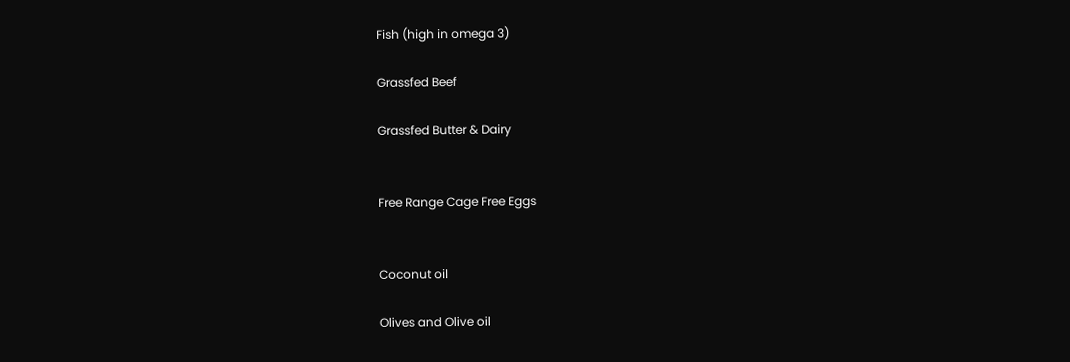Fish (high in omega 3)

Grassfed Beef

Grassfed Butter & Dairy


Free Range Cage Free Eggs


Coconut oil

Olives and Olive oil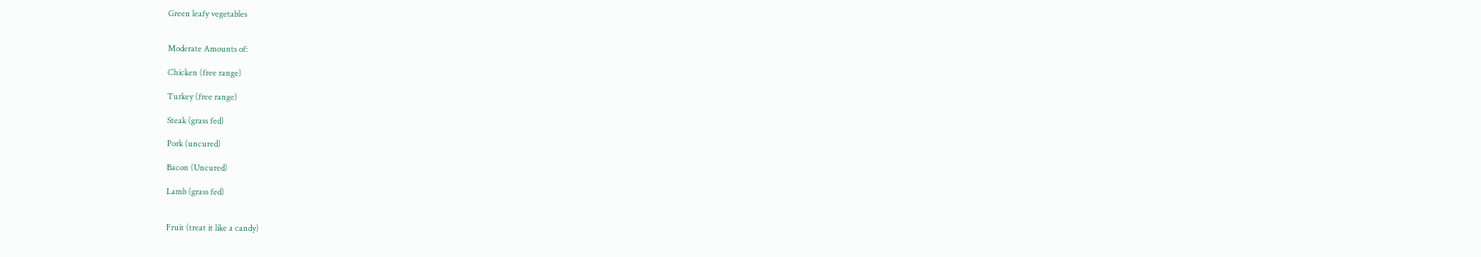Green leafy vegetables


Moderate Amounts of:

Chicken (free range)

Turkey (free range)

Steak (grass fed)

Pork (uncured)

Bacon (Uncured)

Lamb (grass fed)


Fruit (treat it like a candy)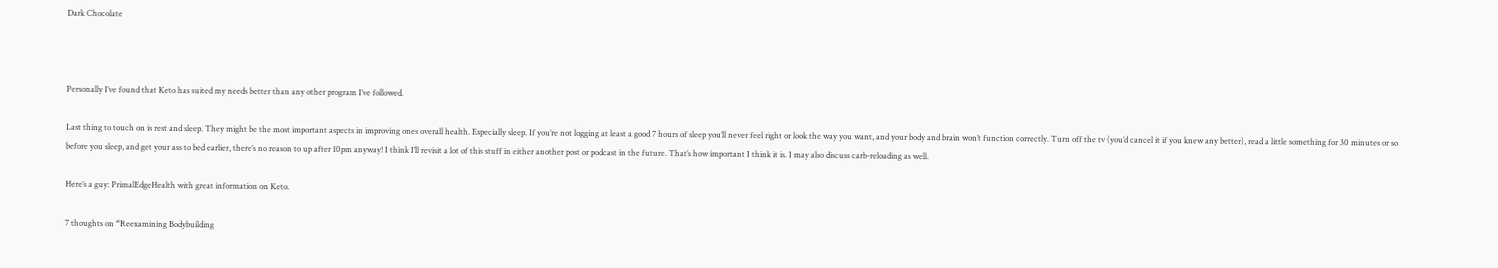Dark Chocolate



Personally I’ve found that Keto has suited my needs better than any other program I’ve followed.

Last thing to touch on is rest and sleep. They might be the most important aspects in improving ones overall health. Especially sleep. If you’re not logging at least a good 7 hours of sleep you’ll never feel right or look the way you want, and your body and brain won’t function correctly. Turn off the tv (you’d cancel it if you knew any better), read a little something for 30 minutes or so before you sleep, and get your ass to bed earlier, there’s no reason to up after 10pm anyway! I think I’ll revisit a lot of this stuff in either another post or podcast in the future. That’s how important I think it is. I may also discuss carb-reloading as well.

Here’s a guy: PrimalEdgeHealth with great information on Keto.

7 thoughts on “Reexamining Bodybuilding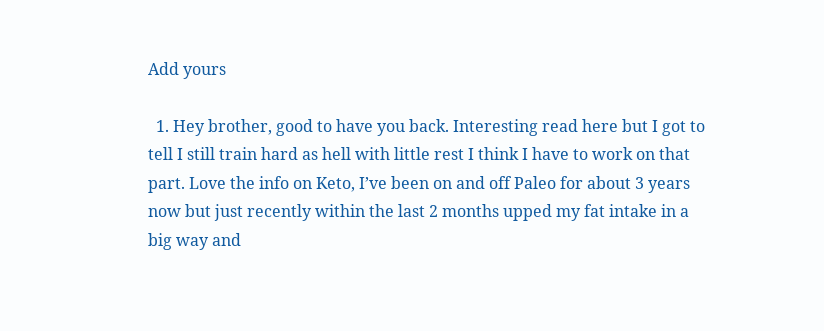Add yours

  1. Hey brother, good to have you back. Interesting read here but I got to tell I still train hard as hell with little rest I think I have to work on that part. Love the info on Keto, I’ve been on and off Paleo for about 3 years now but just recently within the last 2 months upped my fat intake in a big way and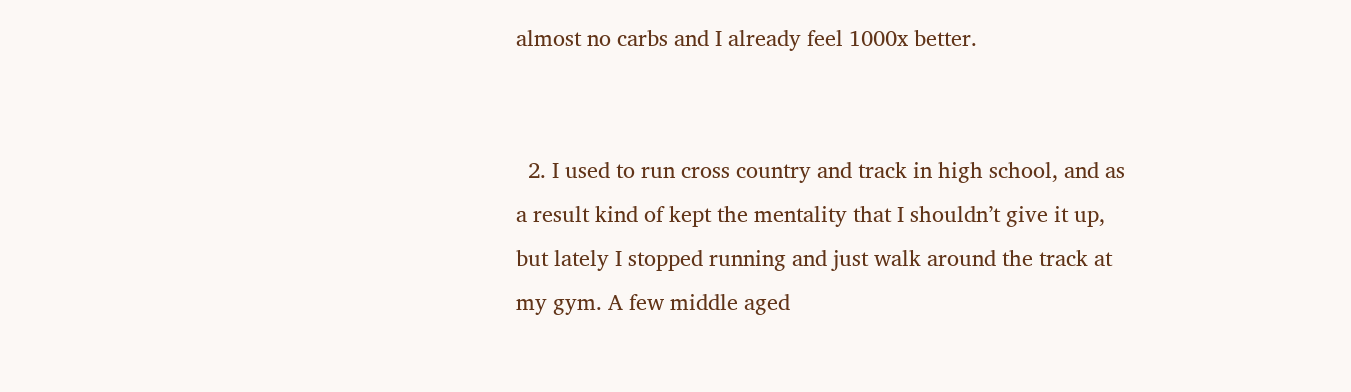almost no carbs and I already feel 1000x better.


  2. I used to run cross country and track in high school, and as a result kind of kept the mentality that I shouldn’t give it up, but lately I stopped running and just walk around the track at my gym. A few middle aged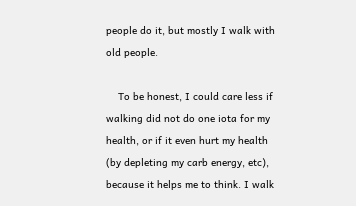people do it, but mostly I walk with old people.

    To be honest, I could care less if walking did not do one iota for my health, or if it even hurt my health (by depleting my carb energy, etc), because it helps me to think. I walk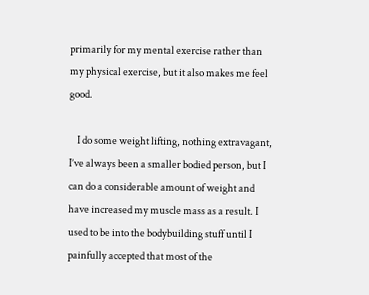primarily for my mental exercise rather than my physical exercise, but it also makes me feel good.

    I do some weight lifting, nothing extravagant, I’ve always been a smaller bodied person, but I can do a considerable amount of weight and have increased my muscle mass as a result. I used to be into the bodybuilding stuff until I painfully accepted that most of the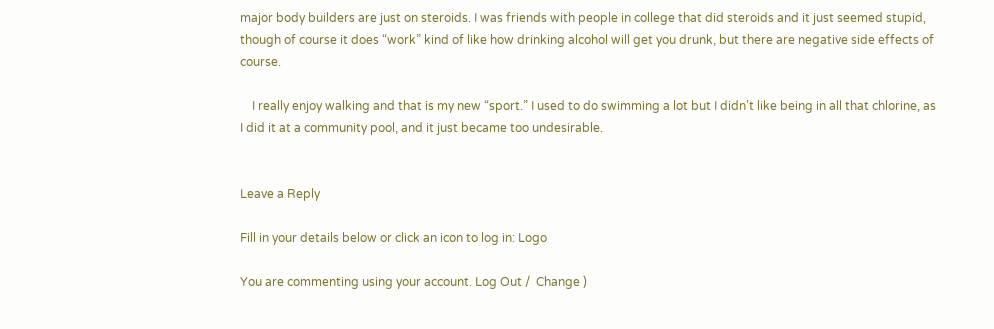major body builders are just on steroids. I was friends with people in college that did steroids and it just seemed stupid, though of course it does “work” kind of like how drinking alcohol will get you drunk, but there are negative side effects of course.

    I really enjoy walking and that is my new “sport.” I used to do swimming a lot but I didn’t like being in all that chlorine, as I did it at a community pool, and it just became too undesirable.


Leave a Reply

Fill in your details below or click an icon to log in: Logo

You are commenting using your account. Log Out /  Change )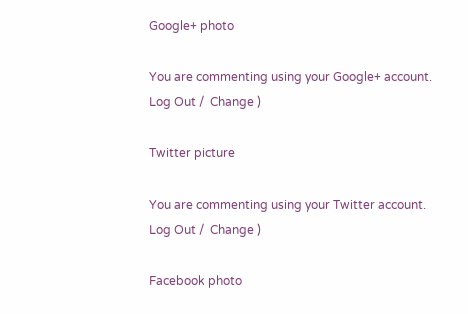Google+ photo

You are commenting using your Google+ account. Log Out /  Change )

Twitter picture

You are commenting using your Twitter account. Log Out /  Change )

Facebook photo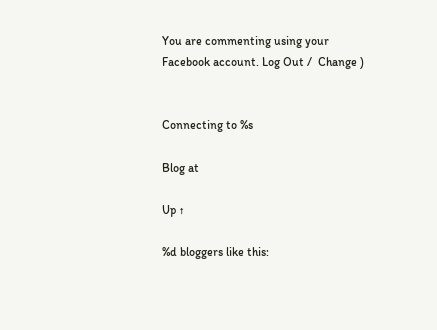You are commenting using your Facebook account. Log Out /  Change )


Connecting to %s

Blog at

Up ↑

%d bloggers like this: